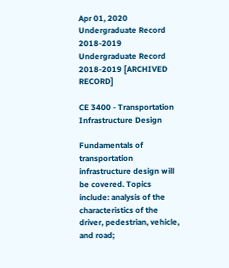Apr 01, 2020
Undergraduate Record 2018-2019
Undergraduate Record 2018-2019 [ARCHIVED RECORD]

CE 3400 - Transportation Infrastructure Design

Fundamentals of transportation infrastructure design will be covered. Topics include: analysis of the characteristics of the driver, pedestrian, vehicle, and road;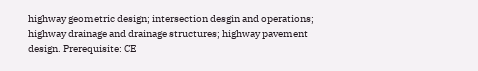highway geometric design; intersection desgin and operations; highway drainage and drainage structures; highway pavement design. Prerequisite: CE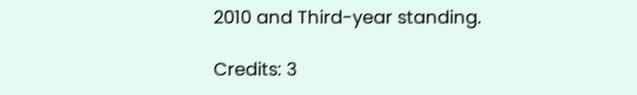2010 and Third-year standing.

Credits: 3